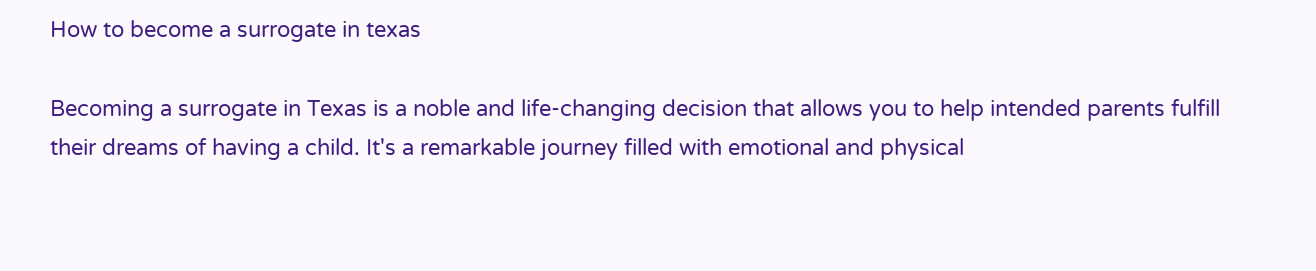How to become a surrogate in texas

Becoming a surrogate in Texas is a noble and life-changing decision that allows you to help intended parents fulfill their dreams of having a child. It's a remarkable journey filled with emotional and physical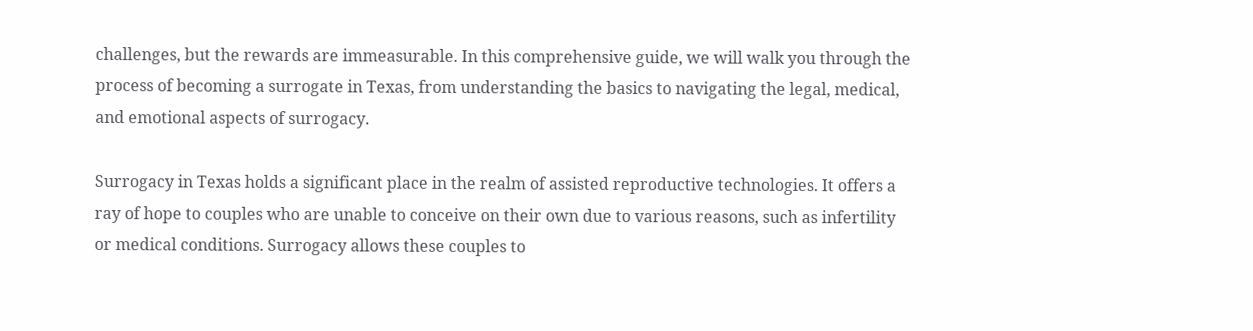challenges, but the rewards are immeasurable. In this comprehensive guide, we will walk you through the process of becoming a surrogate in Texas, from understanding the basics to navigating the legal, medical, and emotional aspects of surrogacy.

Surrogacy in Texas holds a significant place in the realm of assisted reproductive technologies. It offers a ray of hope to couples who are unable to conceive on their own due to various reasons, such as infertility or medical conditions. Surrogacy allows these couples to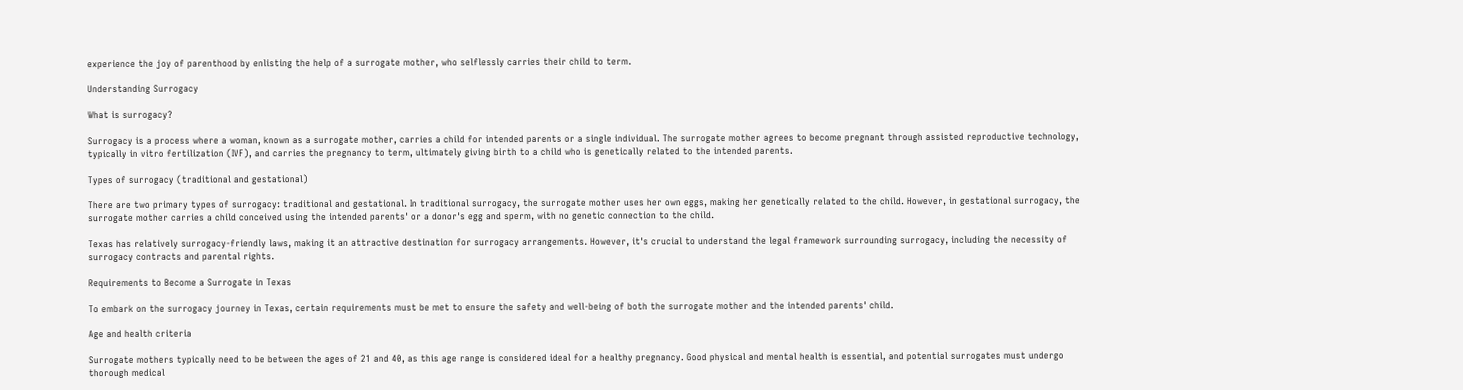experience the joy of parenthood by enlisting the help of a surrogate mother, who selflessly carries their child to term.

Understanding Surrogacy

What is surrogacy?

Surrogacy is a process where a woman, known as a surrogate mother, carries a child for intended parents or a single individual. The surrogate mother agrees to become pregnant through assisted reproductive technology, typically in vitro fertilization (IVF), and carries the pregnancy to term, ultimately giving birth to a child who is genetically related to the intended parents.

Types of surrogacy (traditional and gestational)

There are two primary types of surrogacy: traditional and gestational. In traditional surrogacy, the surrogate mother uses her own eggs, making her genetically related to the child. However, in gestational surrogacy, the surrogate mother carries a child conceived using the intended parents' or a donor's egg and sperm, with no genetic connection to the child.

Texas has relatively surrogacy-friendly laws, making it an attractive destination for surrogacy arrangements. However, it's crucial to understand the legal framework surrounding surrogacy, including the necessity of surrogacy contracts and parental rights.

Requirements to Become a Surrogate in Texas

To embark on the surrogacy journey in Texas, certain requirements must be met to ensure the safety and well-being of both the surrogate mother and the intended parents' child.

Age and health criteria

Surrogate mothers typically need to be between the ages of 21 and 40, as this age range is considered ideal for a healthy pregnancy. Good physical and mental health is essential, and potential surrogates must undergo thorough medical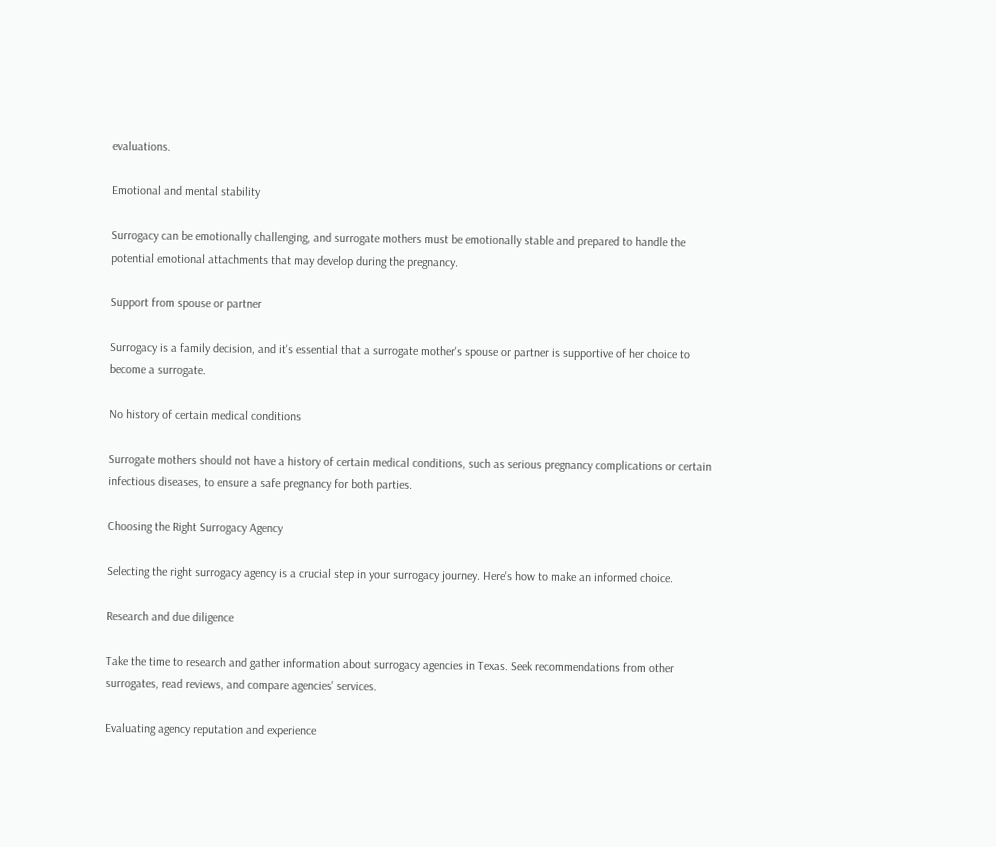evaluations.

Emotional and mental stability

Surrogacy can be emotionally challenging, and surrogate mothers must be emotionally stable and prepared to handle the potential emotional attachments that may develop during the pregnancy.

Support from spouse or partner

Surrogacy is a family decision, and it's essential that a surrogate mother's spouse or partner is supportive of her choice to become a surrogate.

No history of certain medical conditions

Surrogate mothers should not have a history of certain medical conditions, such as serious pregnancy complications or certain infectious diseases, to ensure a safe pregnancy for both parties.

Choosing the Right Surrogacy Agency

Selecting the right surrogacy agency is a crucial step in your surrogacy journey. Here's how to make an informed choice.

Research and due diligence

Take the time to research and gather information about surrogacy agencies in Texas. Seek recommendations from other surrogates, read reviews, and compare agencies' services.

Evaluating agency reputation and experience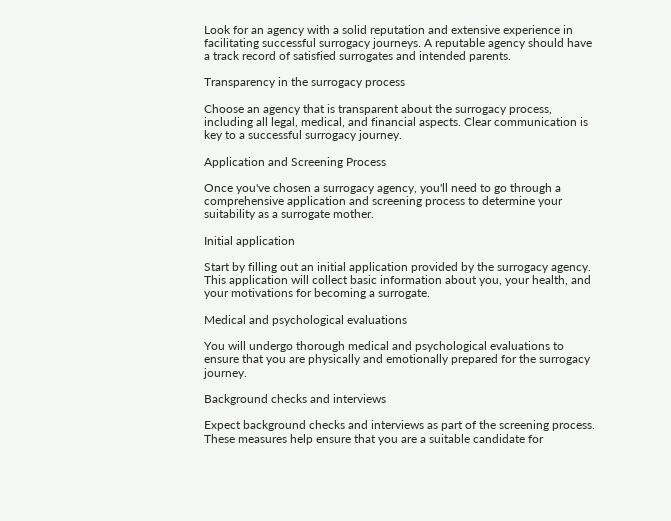Look for an agency with a solid reputation and extensive experience in facilitating successful surrogacy journeys. A reputable agency should have a track record of satisfied surrogates and intended parents.

Transparency in the surrogacy process

Choose an agency that is transparent about the surrogacy process, including all legal, medical, and financial aspects. Clear communication is key to a successful surrogacy journey.

Application and Screening Process

Once you've chosen a surrogacy agency, you'll need to go through a comprehensive application and screening process to determine your suitability as a surrogate mother.

Initial application

Start by filling out an initial application provided by the surrogacy agency. This application will collect basic information about you, your health, and your motivations for becoming a surrogate.

Medical and psychological evaluations

You will undergo thorough medical and psychological evaluations to ensure that you are physically and emotionally prepared for the surrogacy journey.

Background checks and interviews

Expect background checks and interviews as part of the screening process. These measures help ensure that you are a suitable candidate for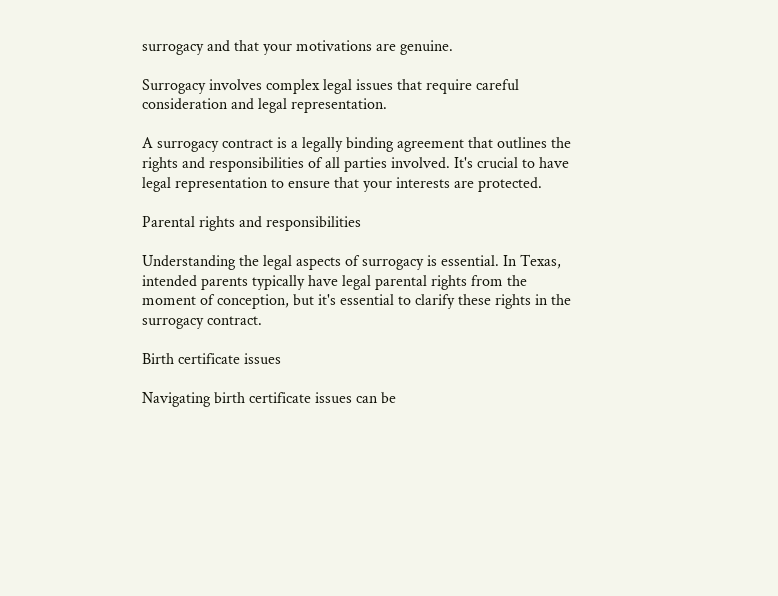surrogacy and that your motivations are genuine.

Surrogacy involves complex legal issues that require careful consideration and legal representation.

A surrogacy contract is a legally binding agreement that outlines the rights and responsibilities of all parties involved. It's crucial to have legal representation to ensure that your interests are protected.

Parental rights and responsibilities

Understanding the legal aspects of surrogacy is essential. In Texas, intended parents typically have legal parental rights from the moment of conception, but it's essential to clarify these rights in the surrogacy contract.

Birth certificate issues

Navigating birth certificate issues can be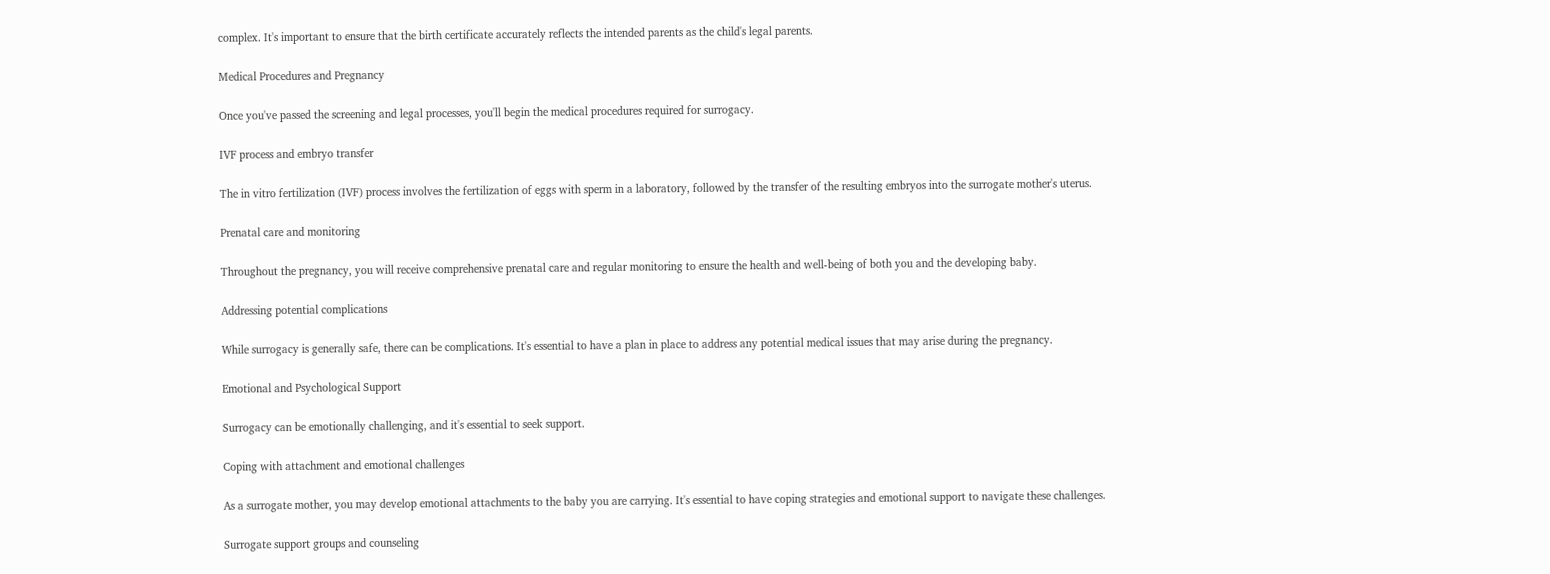complex. It's important to ensure that the birth certificate accurately reflects the intended parents as the child's legal parents.

Medical Procedures and Pregnancy

Once you've passed the screening and legal processes, you'll begin the medical procedures required for surrogacy.

IVF process and embryo transfer

The in vitro fertilization (IVF) process involves the fertilization of eggs with sperm in a laboratory, followed by the transfer of the resulting embryos into the surrogate mother's uterus.

Prenatal care and monitoring

Throughout the pregnancy, you will receive comprehensive prenatal care and regular monitoring to ensure the health and well-being of both you and the developing baby.

Addressing potential complications

While surrogacy is generally safe, there can be complications. It's essential to have a plan in place to address any potential medical issues that may arise during the pregnancy.

Emotional and Psychological Support

Surrogacy can be emotionally challenging, and it's essential to seek support.

Coping with attachment and emotional challenges

As a surrogate mother, you may develop emotional attachments to the baby you are carrying. It's essential to have coping strategies and emotional support to navigate these challenges.

Surrogate support groups and counseling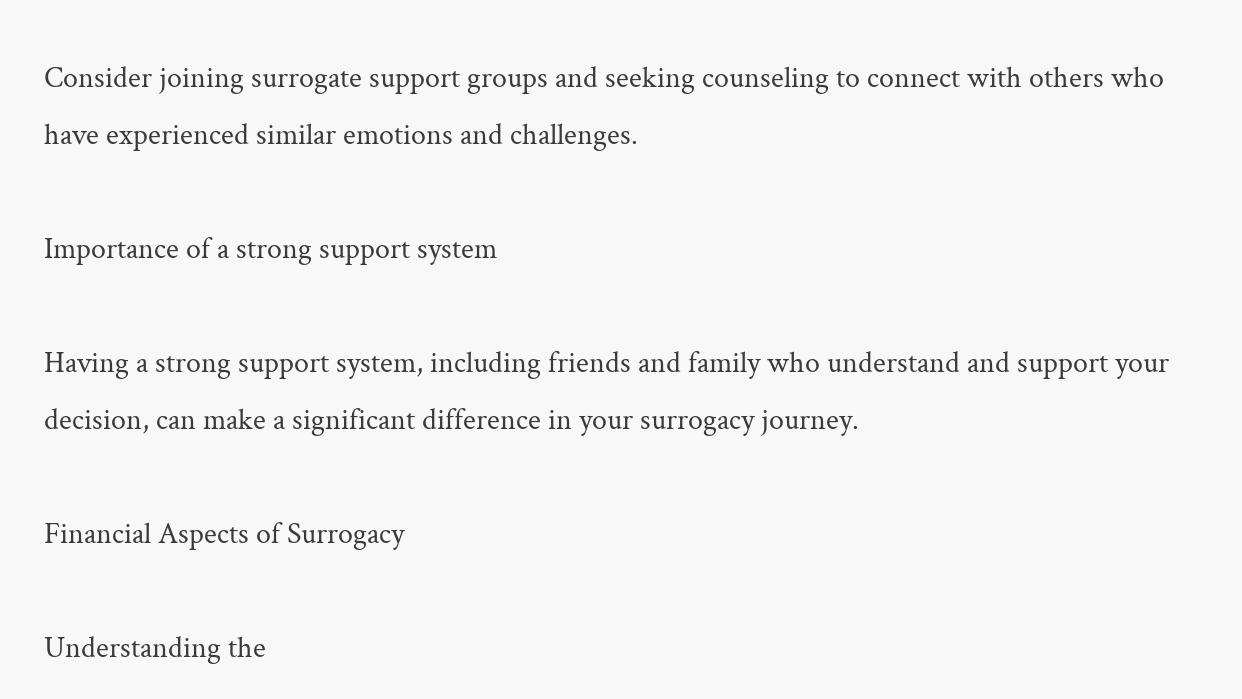Consider joining surrogate support groups and seeking counseling to connect with others who have experienced similar emotions and challenges.

Importance of a strong support system

Having a strong support system, including friends and family who understand and support your decision, can make a significant difference in your surrogacy journey.

Financial Aspects of Surrogacy

Understanding the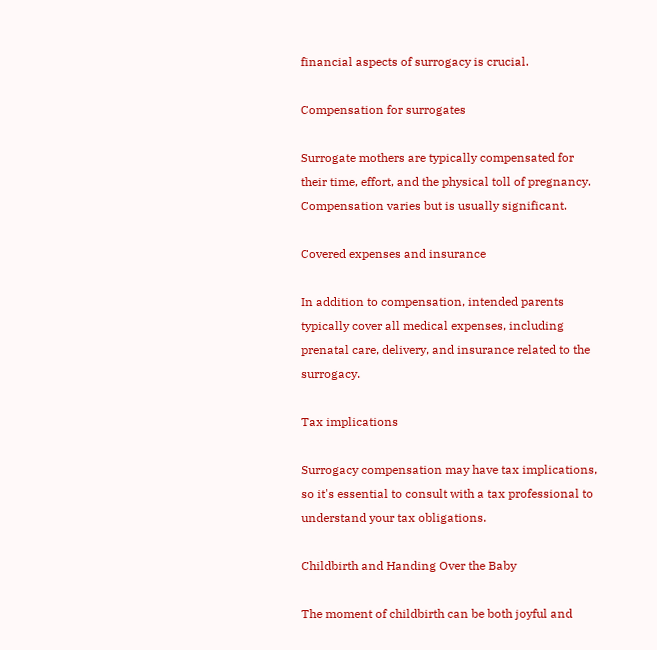financial aspects of surrogacy is crucial.

Compensation for surrogates

Surrogate mothers are typically compensated for their time, effort, and the physical toll of pregnancy. Compensation varies but is usually significant.

Covered expenses and insurance

In addition to compensation, intended parents typically cover all medical expenses, including prenatal care, delivery, and insurance related to the surrogacy.

Tax implications

Surrogacy compensation may have tax implications, so it's essential to consult with a tax professional to understand your tax obligations.

Childbirth and Handing Over the Baby

The moment of childbirth can be both joyful and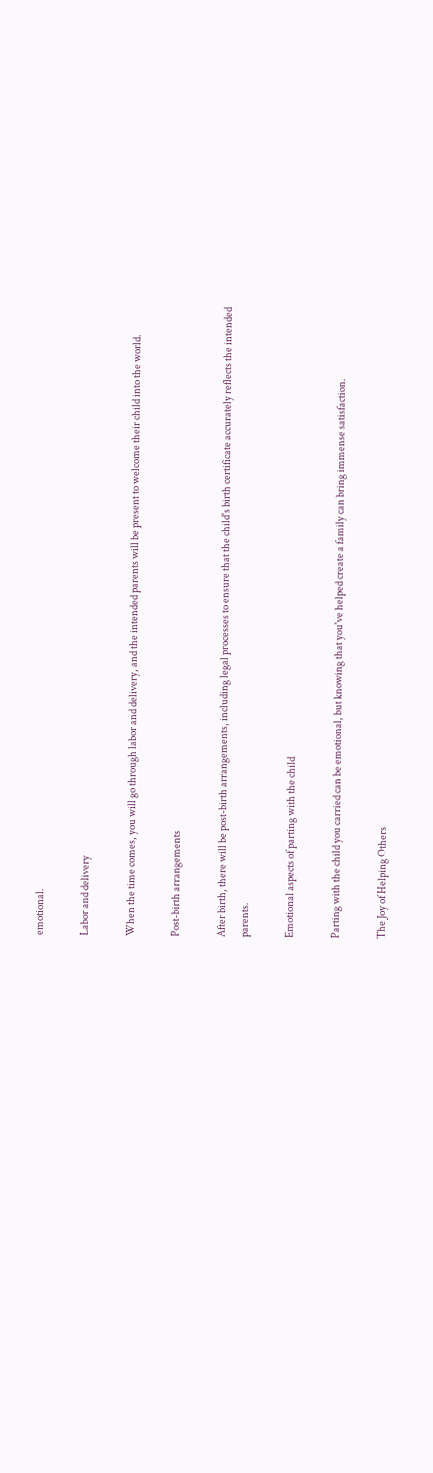emotional.

Labor and delivery

When the time comes, you will go through labor and delivery, and the intended parents will be present to welcome their child into the world.

Post-birth arrangements

After birth, there will be post-birth arrangements, including legal processes to ensure that the child's birth certificate accurately reflects the intended parents.

Emotional aspects of parting with the child

Parting with the child you carried can be emotional, but knowing that you've helped create a family can bring immense satisfaction.

The Joy of Helping Others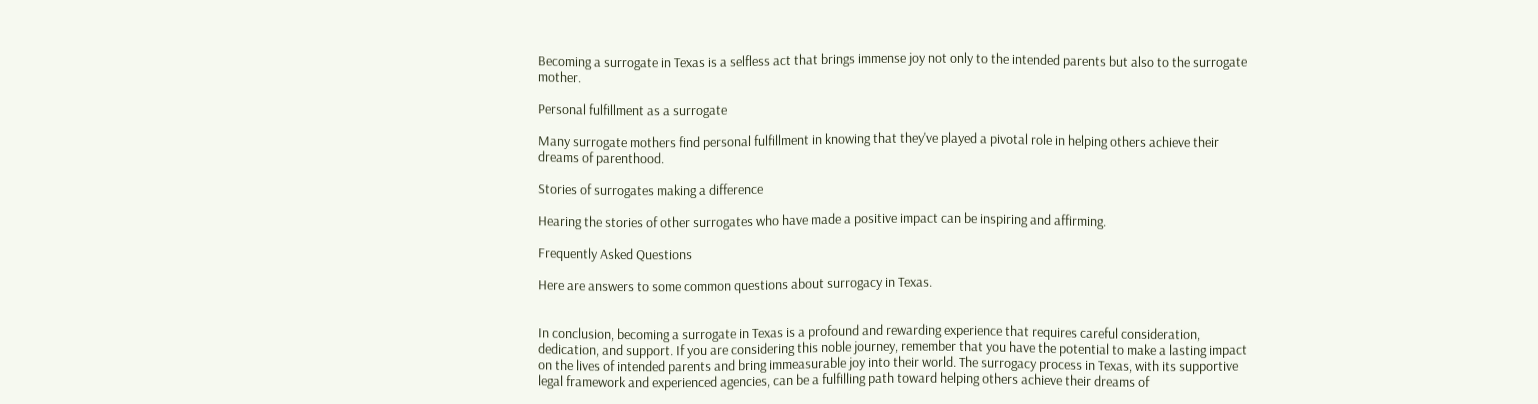Becoming a surrogate in Texas is a selfless act that brings immense joy not only to the intended parents but also to the surrogate mother.

Personal fulfillment as a surrogate

Many surrogate mothers find personal fulfillment in knowing that they've played a pivotal role in helping others achieve their dreams of parenthood.

Stories of surrogates making a difference

Hearing the stories of other surrogates who have made a positive impact can be inspiring and affirming.

Frequently Asked Questions

Here are answers to some common questions about surrogacy in Texas.


In conclusion, becoming a surrogate in Texas is a profound and rewarding experience that requires careful consideration, dedication, and support. If you are considering this noble journey, remember that you have the potential to make a lasting impact on the lives of intended parents and bring immeasurable joy into their world. The surrogacy process in Texas, with its supportive legal framework and experienced agencies, can be a fulfilling path toward helping others achieve their dreams of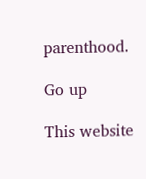parenthood.

Go up

This website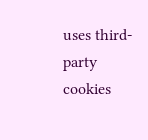uses third-party cookies